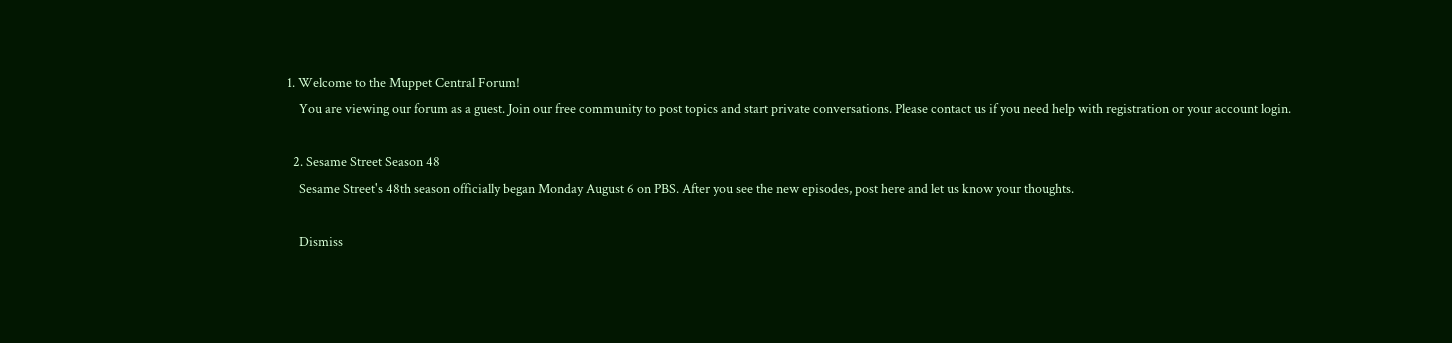1. Welcome to the Muppet Central Forum!
    You are viewing our forum as a guest. Join our free community to post topics and start private conversations. Please contact us if you need help with registration or your account login.

  2. Sesame Street Season 48
    Sesame Street's 48th season officially began Monday August 6 on PBS. After you see the new episodes, post here and let us know your thoughts.

    Dismiss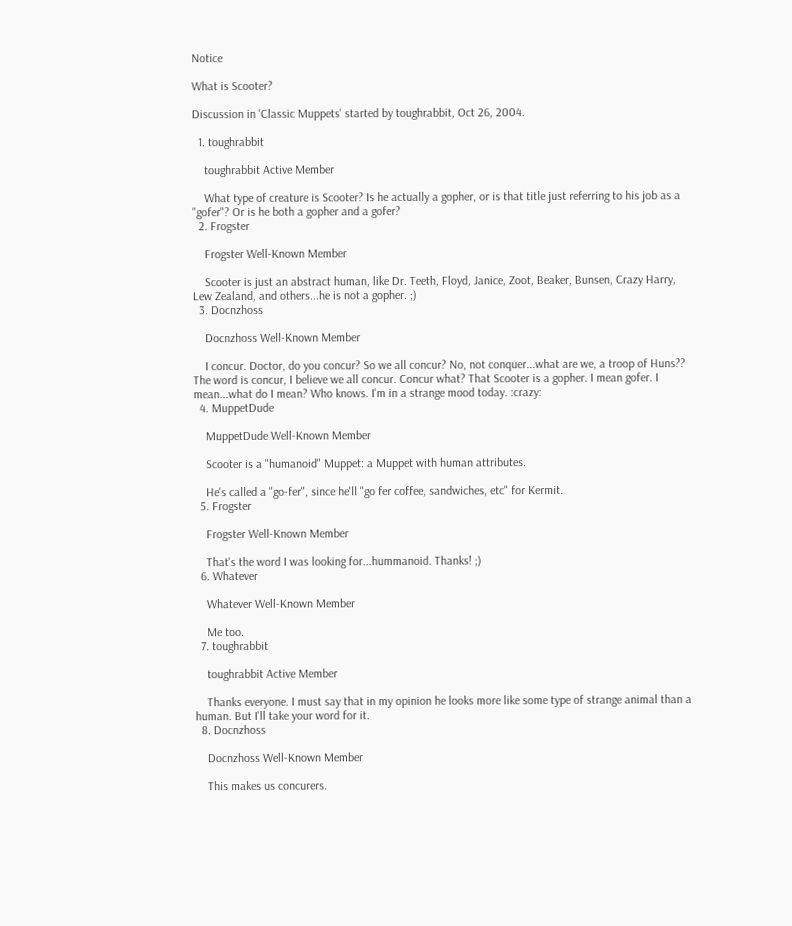Notice

What is Scooter?

Discussion in 'Classic Muppets' started by toughrabbit, Oct 26, 2004.

  1. toughrabbit

    toughrabbit Active Member

    What type of creature is Scooter? Is he actually a gopher, or is that title just referring to his job as a "gofer"? Or is he both a gopher and a gofer?
  2. Frogster

    Frogster Well-Known Member

    Scooter is just an abstract human, like Dr. Teeth, Floyd, Janice, Zoot, Beaker, Bunsen, Crazy Harry, Lew Zealand, and others...he is not a gopher. ;)
  3. Docnzhoss

    Docnzhoss Well-Known Member

    I concur. Doctor, do you concur? So we all concur? No, not conquer...what are we, a troop of Huns?? The word is concur, I believe we all concur. Concur what? That Scooter is a gopher. I mean gofer. I mean...what do I mean? Who knows. I'm in a strange mood today. :crazy:
  4. MuppetDude

    MuppetDude Well-Known Member

    Scooter is a "humanoid" Muppet: a Muppet with human attributes.

    He's called a "go-fer", since he'll "go fer coffee, sandwiches, etc" for Kermit.
  5. Frogster

    Frogster Well-Known Member

    That's the word I was looking for...hummanoid. Thanks! ;)
  6. Whatever

    Whatever Well-Known Member

    Me too.
  7. toughrabbit

    toughrabbit Active Member

    Thanks everyone. I must say that in my opinion he looks more like some type of strange animal than a human. But I'll take your word for it.
  8. Docnzhoss

    Docnzhoss Well-Known Member

    This makes us concurers.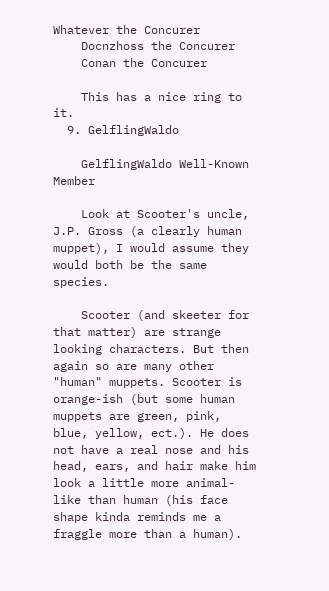Whatever the Concurer
    Docnzhoss the Concurer
    Conan the Concurer

    This has a nice ring to it.
  9. GelflingWaldo

    GelflingWaldo Well-Known Member

    Look at Scooter's uncle, J.P. Gross (a clearly human muppet), I would assume they would both be the same species.

    Scooter (and skeeter for that matter) are strange looking characters. But then again so are many other "human" muppets. Scooter is orange-ish (but some human muppets are green, pink, blue, yellow, ect.). He does not have a real nose and his head, ears, and hair make him look a little more animal-like than human (his face shape kinda reminds me a fraggle more than a human).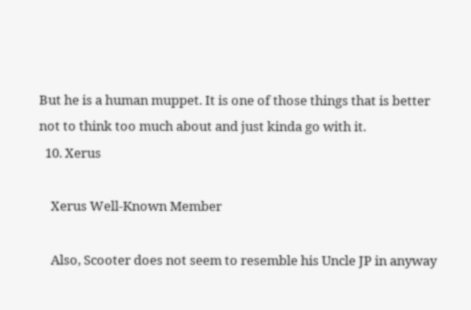But he is a human muppet. It is one of those things that is better not to think too much about and just kinda go with it.
  10. Xerus

    Xerus Well-Known Member

    Also, Scooter does not seem to resemble his Uncle JP in anyway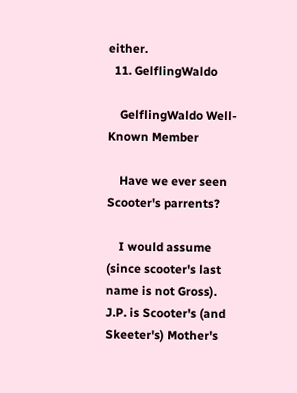either.
  11. GelflingWaldo

    GelflingWaldo Well-Known Member

    Have we ever seen Scooter's parrents?

    I would assume (since scooter's last name is not Gross). J.P. is Scooter's (and Skeeter's) Mother's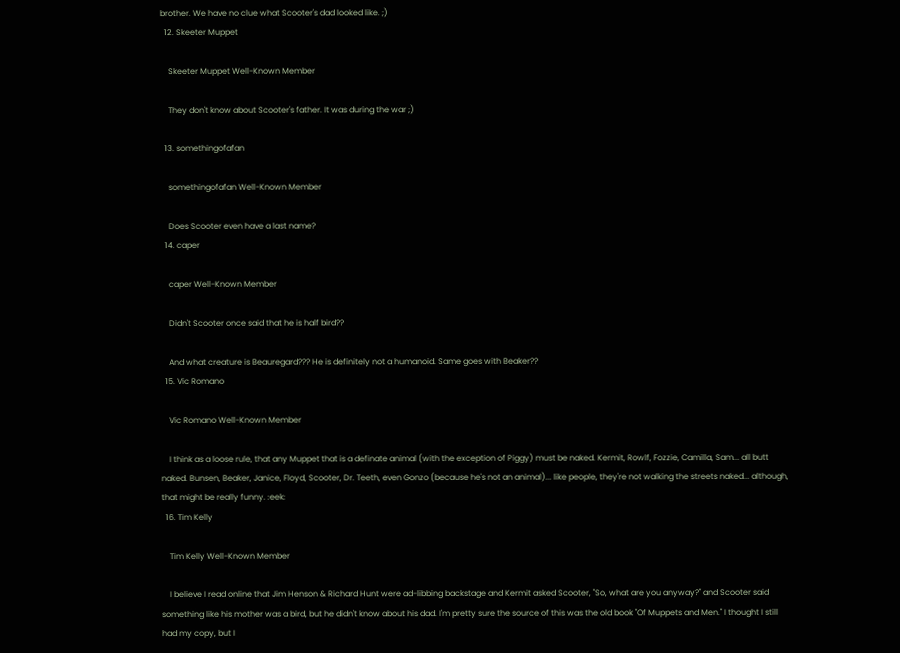brother. We have no clue what Scooter's dad looked like. ;)
  12. Skeeter Muppet

    Skeeter Muppet Well-Known Member

    They don't know about Scooter's father. It was during the war ;)

  13. somethingofafan

    somethingofafan Well-Known Member

    Does Scooter even have a last name?
  14. caper

    caper Well-Known Member

    Didn't Scooter once said that he is half bird??

    And what creature is Beauregard??? He is definitely not a humanoid. Same goes with Beaker??
  15. Vic Romano

    Vic Romano Well-Known Member

    I think as a loose rule, that any Muppet that is a definate animal (with the exception of Piggy) must be naked. Kermit, Rowlf, Fozzie, Camilla, Sam... all butt naked. Bunsen, Beaker, Janice, Floyd, Scooter, Dr. Teeth, even Gonzo (because he's not an animal)... like people, they're not walking the streets naked... although, that might be really funny. :eek:
  16. Tim Kelly

    Tim Kelly Well-Known Member

    I believe I read online that Jim Henson & Richard Hunt were ad-libbing backstage and Kermit asked Scooter, "So, what are you anyway?" and Scooter said something like his mother was a bird, but he didn't know about his dad. I'm pretty sure the source of this was the old book "Of Muppets and Men." I thought I still had my copy, but I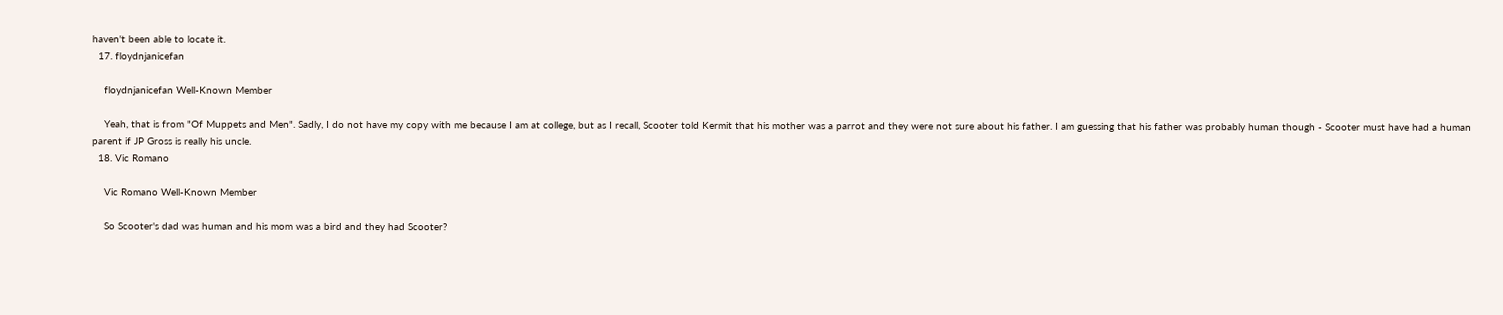haven't been able to locate it.
  17. floydnjanicefan

    floydnjanicefan Well-Known Member

    Yeah, that is from "Of Muppets and Men". Sadly, I do not have my copy with me because I am at college, but as I recall, Scooter told Kermit that his mother was a parrot and they were not sure about his father. I am guessing that his father was probably human though - Scooter must have had a human parent if JP Gross is really his uncle.
  18. Vic Romano

    Vic Romano Well-Known Member

    So Scooter's dad was human and his mom was a bird and they had Scooter?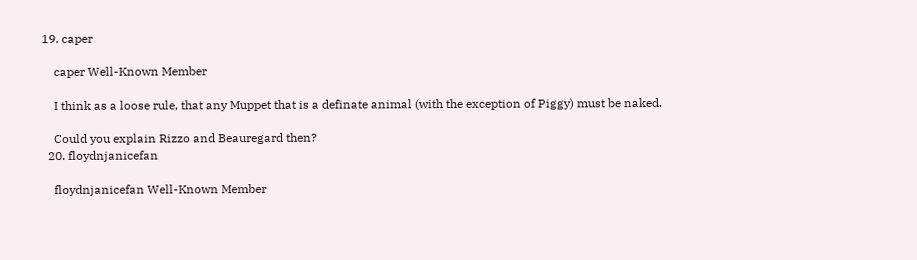19. caper

    caper Well-Known Member

    I think as a loose rule, that any Muppet that is a definate animal (with the exception of Piggy) must be naked.

    Could you explain Rizzo and Beauregard then?
  20. floydnjanicefan

    floydnjanicefan Well-Known Member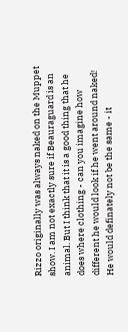Rizzo originally was always naked on the Muppet show. I am not exactly sure if Beauraguard is an animal. But I think that it is a good thing that he does where clothing - can you imagine how different he would look if he went around naked! He would definately not be the same - it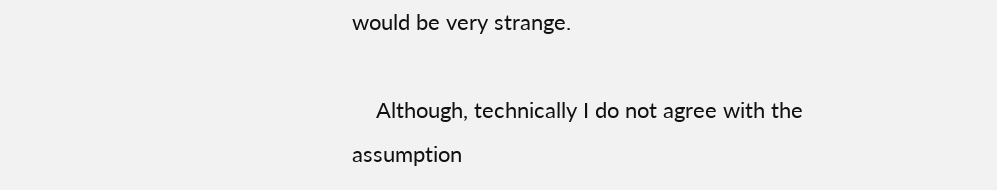would be very strange.

    Although, technically I do not agree with the assumption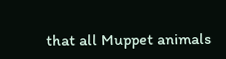that all Muppet animals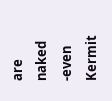are naked -even Kermit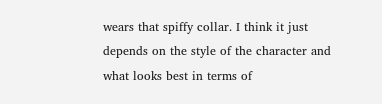wears that spiffy collar. I think it just depends on the style of the character and what looks best in terms of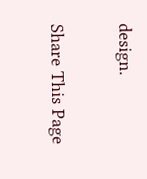design.

Share This Page